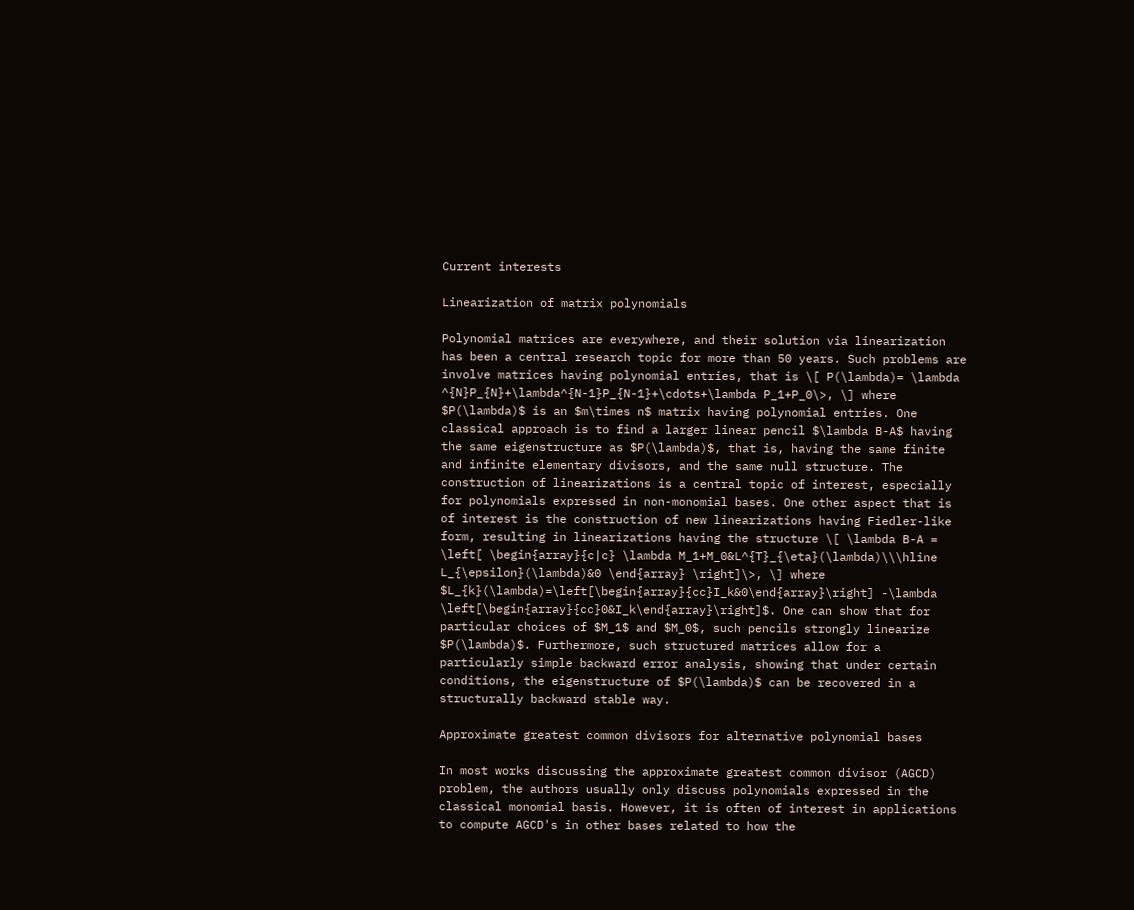Current interests

Linearization of matrix polynomials

Polynomial matrices are everywhere, and their solution via linearization has been a central research topic for more than 50 years. Such problems are involve matrices having polynomial entries, that is \[ P(\lambda)= \lambda ^{N}P_{N}+\lambda^{N-1}P_{N-1}+\cdots+\lambda P_1+P_0\>, \] where $P(\lambda)$ is an $m\times n$ matrix having polynomial entries. One classical approach is to find a larger linear pencil $\lambda B-A$ having the same eigenstructure as $P(\lambda)$, that is, having the same finite and infinite elementary divisors, and the same null structure. The construction of linearizations is a central topic of interest, especially for polynomials expressed in non-monomial bases. One other aspect that is of interest is the construction of new linearizations having Fiedler-like form, resulting in linearizations having the structure \[ \lambda B-A = \left[ \begin{array}{c|c} \lambda M_1+M_0&L^{T}_{\eta}(\lambda)\\\hline L_{\epsilon}(\lambda)&0 \end{array} \right]\>, \] where $L_{k}(\lambda)=\left[\begin{array}{cc}I_k&0\end{array}\right] -\lambda \left[\begin{array}{cc}0&I_k\end{array}\right]$. One can show that for particular choices of $M_1$ and $M_0$, such pencils strongly linearize $P(\lambda)$. Furthermore, such structured matrices allow for a particularly simple backward error analysis, showing that under certain conditions, the eigenstructure of $P(\lambda)$ can be recovered in a structurally backward stable way.

Approximate greatest common divisors for alternative polynomial bases

In most works discussing the approximate greatest common divisor (AGCD) problem, the authors usually only discuss polynomials expressed in the classical monomial basis. However, it is often of interest in applications to compute AGCD's in other bases related to how the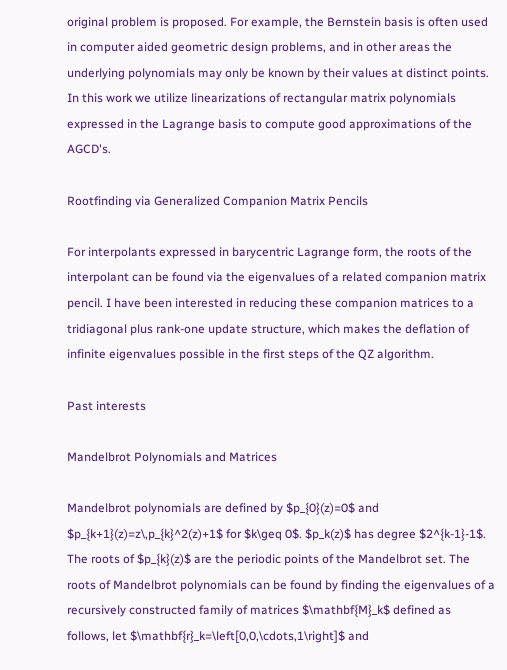original problem is proposed. For example, the Bernstein basis is often used in computer aided geometric design problems, and in other areas the underlying polynomials may only be known by their values at distinct points. In this work we utilize linearizations of rectangular matrix polynomials expressed in the Lagrange basis to compute good approximations of the AGCD's.

Rootfinding via Generalized Companion Matrix Pencils

For interpolants expressed in barycentric Lagrange form, the roots of the interpolant can be found via the eigenvalues of a related companion matrix pencil. I have been interested in reducing these companion matrices to a tridiagonal plus rank-one update structure, which makes the deflation of infinite eigenvalues possible in the first steps of the QZ algorithm.

Past interests

Mandelbrot Polynomials and Matrices

Mandelbrot polynomials are defined by $p_{0}(z)=0$ and $p_{k+1}(z)=z\,p_{k}^2(z)+1$ for $k\geq 0$. $p_k(z)$ has degree $2^{k-1}-1$. The roots of $p_{k}(z)$ are the periodic points of the Mandelbrot set. The roots of Mandelbrot polynomials can be found by finding the eigenvalues of a recursively constructed family of matrices $\mathbf{M}_k$ defined as follows, let $\mathbf{r}_k=\left[0,0,\cdots,1\right]$ and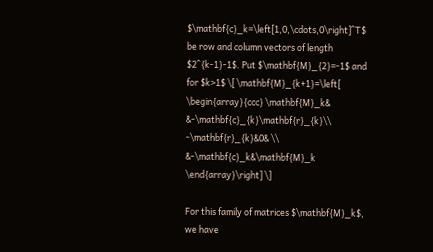$\mathbf{c}_k=\left[1,0,\cdots,0\right]^T$ be row and column vectors of length $2^{k-1}-1$. Put $\mathbf{M}_{2}=-1$ and for $k>1$ \[ \mathbf{M}_{k+1}=\left[ \begin{array}{ccc} \mathbf{M}_k& &-\mathbf{c}_{k}\mathbf{r}_{k}\\ -\mathbf{r}_{k}&0& \\ &-\mathbf{c}_k&\mathbf{M}_k \end{array}\right] \]

For this family of matrices $\mathbf{M}_k$, we have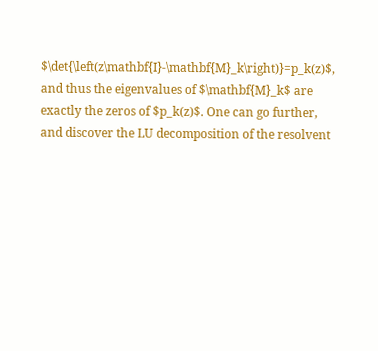$\det{\left(z\mathbf{I}-\mathbf{M}_k\right)}=p_k(z)$, and thus the eigenvalues of $\mathbf{M}_k$ are exactly the zeros of $p_k(z)$. One can go further, and discover the LU decomposition of the resolvent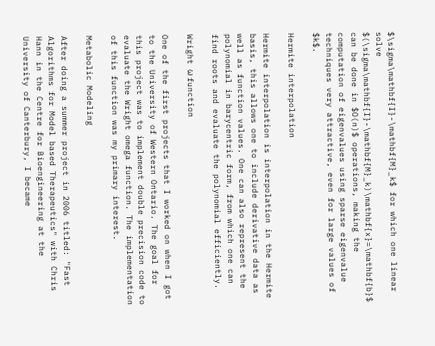$\sigma\mathbf{I}-\mathbf{M}_k$ for which one linear solve $(\sigma\mathbf{I}-\mathbf{M}_k)\mathbf{x}=\mathbf{b}$ can be done in $O(n)$ operations, making the computation of eigenvalues using sparse eigenvalue techniques very attractive, even for large values of $k$.

Hermite interpolation

Hermite interpolation is interpolation in the Hermite basis, this allows one to include derivative data as well as function values. One can also represent the polynomial in barycentric form, from which one can find roots and evaluate the polynomial efficiently.

Wright ω function

One of the first projects that I worked on when I got to the University of Western Ontario. The goal for this project was to implement double precision code to evaluate the Wright omega function. The implementation of this function was my primary interest.

Metabolic Modeling

After doing a summer project in 2006 titled: "Fast Algorithms for Model based Therapeutics" with Chris Hann in the Centre for Bioengineering at the University of Canterbury, I became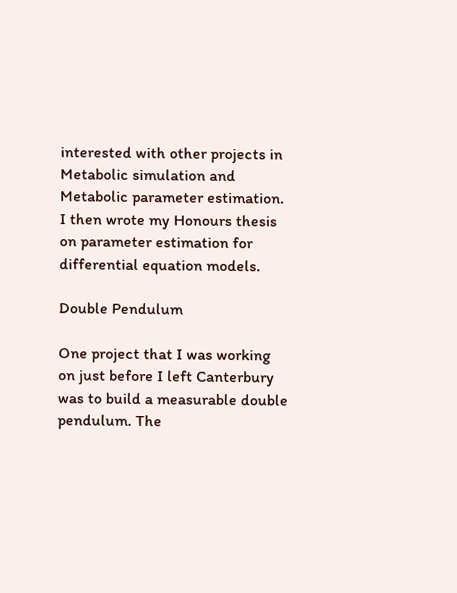interested with other projects in Metabolic simulation and Metabolic parameter estimation. I then wrote my Honours thesis on parameter estimation for differential equation models.

Double Pendulum

One project that I was working on just before I left Canterbury was to build a measurable double pendulum. The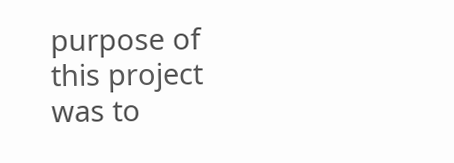purpose of this project was to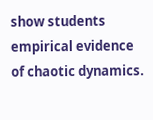show students empirical evidence of chaotic dynamics.